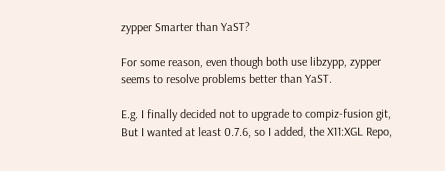zypper Smarter than YaST?

For some reason, even though both use libzypp, zypper seems to resolve problems better than YaST.

E.g. I finally decided not to upgrade to compiz-fusion git, But I wanted at least 0.7.6, so I added, the X11:XGL Repo,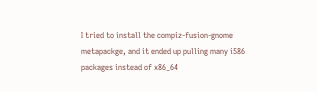I tried to install the compiz-fusion-gnome metapackge, and it ended up pulling many i586 packages instead of x86_64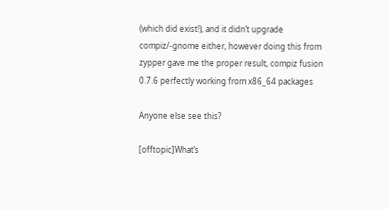(which did exist!), and it didn’t upgrade compiz/-gnome either, however doing this from zypper gave me the proper result, compiz fusion 0.7.6 perfectly working from x86_64 packages

Anyone else see this?

[offtopic]What’s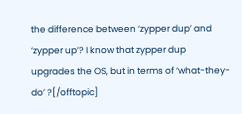the difference between ‘zypper dup’ and ‘zypper up’? I know that zypper dup upgrades the OS, but in terms of ‘what-they-do’ ?[/offtopic]